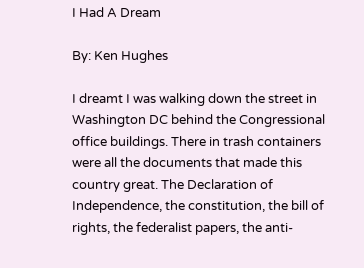I Had A Dream

By: Ken Hughes

I dreamt I was walking down the street in Washington DC behind the Congressional office buildings. There in trash containers were all the documents that made this country great. The Declaration of Independence, the constitution, the bill of rights, the federalist papers, the anti-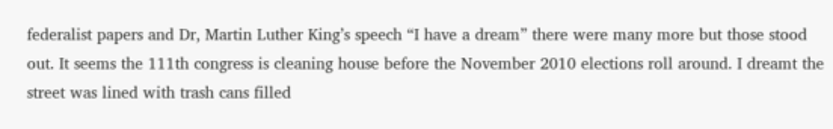federalist papers and Dr, Martin Luther King’s speech “I have a dream” there were many more but those stood out. It seems the 111th congress is cleaning house before the November 2010 elections roll around. I dreamt the street was lined with trash cans filled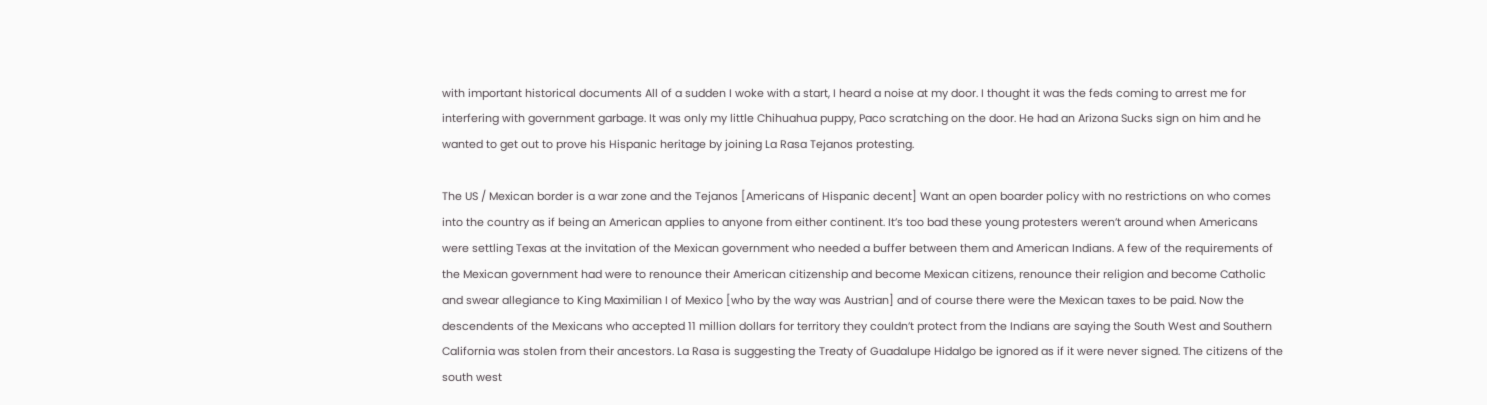with important historical documents All of a sudden I woke with a start, I heard a noise at my door. I thought it was the feds coming to arrest me for interfering with government garbage. It was only my little Chihuahua puppy, Paco scratching on the door. He had an Arizona Sucks sign on him and he wanted to get out to prove his Hispanic heritage by joining La Rasa Tejanos protesting.

The US / Mexican border is a war zone and the Tejanos [Americans of Hispanic decent] Want an open boarder policy with no restrictions on who comes into the country as if being an American applies to anyone from either continent. It’s too bad these young protesters weren’t around when Americans were settling Texas at the invitation of the Mexican government who needed a buffer between them and American Indians. A few of the requirements of the Mexican government had were to renounce their American citizenship and become Mexican citizens, renounce their religion and become Catholic and swear allegiance to King Maximilian I of Mexico [who by the way was Austrian] and of course there were the Mexican taxes to be paid. Now the descendents of the Mexicans who accepted 11 million dollars for territory they couldn’t protect from the Indians are saying the South West and Southern California was stolen from their ancestors. La Rasa is suggesting the Treaty of Guadalupe Hidalgo be ignored as if it were never signed. The citizens of the south west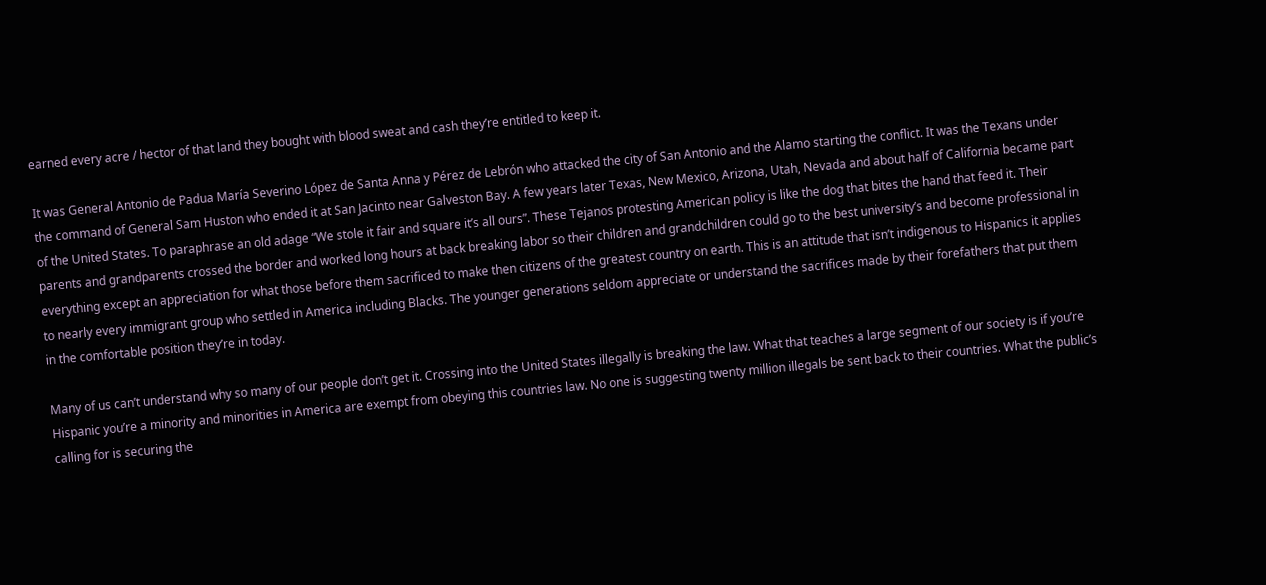earned every acre / hector of that land they bought with blood sweat and cash they’re entitled to keep it.

It was General Antonio de Padua María Severino López de Santa Anna y Pérez de Lebrón who attacked the city of San Antonio and the Alamo starting the conflict. It was the Texans under the command of General Sam Huston who ended it at San Jacinto near Galveston Bay. A few years later Texas, New Mexico, Arizona, Utah, Nevada and about half of California became part of the United States. To paraphrase an old adage “We stole it fair and square it’s all ours”. These Tejanos protesting American policy is like the dog that bites the hand that feed it. Their parents and grandparents crossed the border and worked long hours at back breaking labor so their children and grandchildren could go to the best university’s and become professional in everything except an appreciation for what those before them sacrificed to make then citizens of the greatest country on earth. This is an attitude that isn’t indigenous to Hispanics it applies to nearly every immigrant group who settled in America including Blacks. The younger generations seldom appreciate or understand the sacrifices made by their forefathers that put them in the comfortable position they’re in today.

Many of us can’t understand why so many of our people don’t get it. Crossing into the United States illegally is breaking the law. What that teaches a large segment of our society is if you’re Hispanic you’re a minority and minorities in America are exempt from obeying this countries law. No one is suggesting twenty million illegals be sent back to their countries. What the public’s calling for is securing the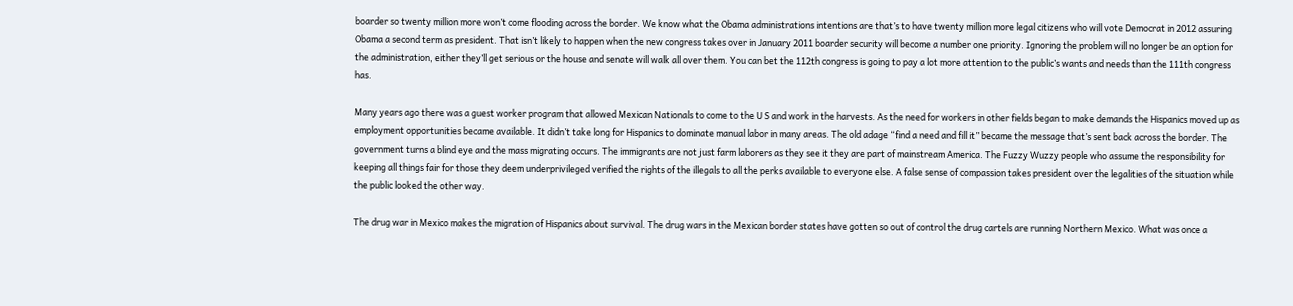boarder so twenty million more won’t come flooding across the border. We know what the Obama administrations intentions are that’s to have twenty million more legal citizens who will vote Democrat in 2012 assuring Obama a second term as president. That isn’t likely to happen when the new congress takes over in January 2011 boarder security will become a number one priority. Ignoring the problem will no longer be an option for the administration, either they’ll get serious or the house and senate will walk all over them. You can bet the 112th congress is going to pay a lot more attention to the public’s wants and needs than the 111th congress has.

Many years ago there was a guest worker program that allowed Mexican Nationals to come to the U S and work in the harvests. As the need for workers in other fields began to make demands the Hispanics moved up as employment opportunities became available. It didn’t take long for Hispanics to dominate manual labor in many areas. The old adage “find a need and fill it” became the message that’s sent back across the border. The government turns a blind eye and the mass migrating occurs. The immigrants are not just farm laborers as they see it they are part of mainstream America. The Fuzzy Wuzzy people who assume the responsibility for keeping all things fair for those they deem underprivileged verified the rights of the illegals to all the perks available to everyone else. A false sense of compassion takes president over the legalities of the situation while the public looked the other way.

The drug war in Mexico makes the migration of Hispanics about survival. The drug wars in the Mexican border states have gotten so out of control the drug cartels are running Northern Mexico. What was once a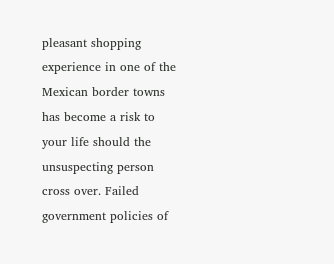pleasant shopping experience in one of the Mexican border towns has become a risk to your life should the unsuspecting person cross over. Failed government policies of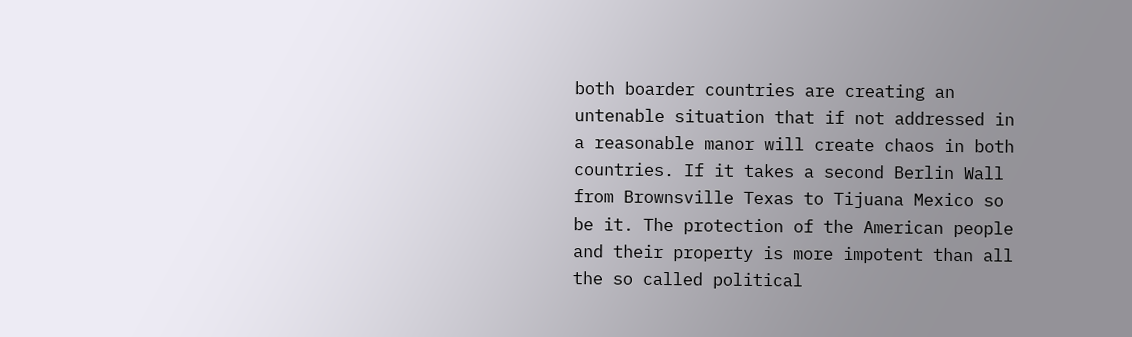both boarder countries are creating an untenable situation that if not addressed in a reasonable manor will create chaos in both countries. If it takes a second Berlin Wall from Brownsville Texas to Tijuana Mexico so be it. The protection of the American people and their property is more impotent than all the so called political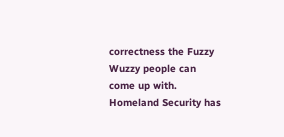correctness the Fuzzy Wuzzy people can come up with. Homeland Security has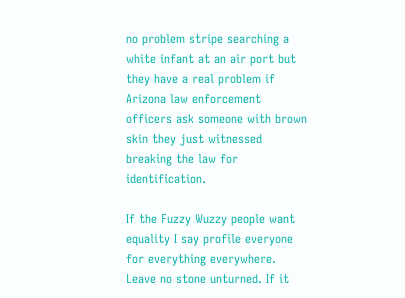no problem stripe searching a white infant at an air port but they have a real problem if Arizona law enforcement officers ask someone with brown skin they just witnessed breaking the law for identification.

If the Fuzzy Wuzzy people want equality I say profile everyone for everything everywhere. Leave no stone unturned. If it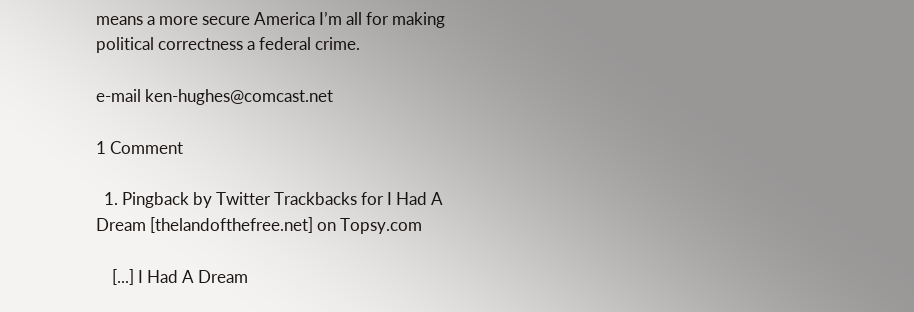means a more secure America I’m all for making political correctness a federal crime.

e-mail ken-hughes@comcast.net

1 Comment

  1. Pingback by Twitter Trackbacks for I Had A Dream [thelandofthefree.net] on Topsy.com

    [...] I Had A Dream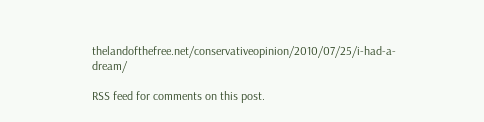thelandofthefree.net/conservativeopinion/2010/07/25/i-had-a-dream/

RSS feed for comments on this post.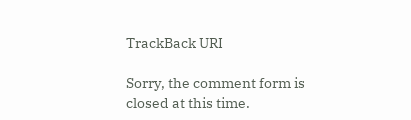TrackBack URI

Sorry, the comment form is closed at this time.